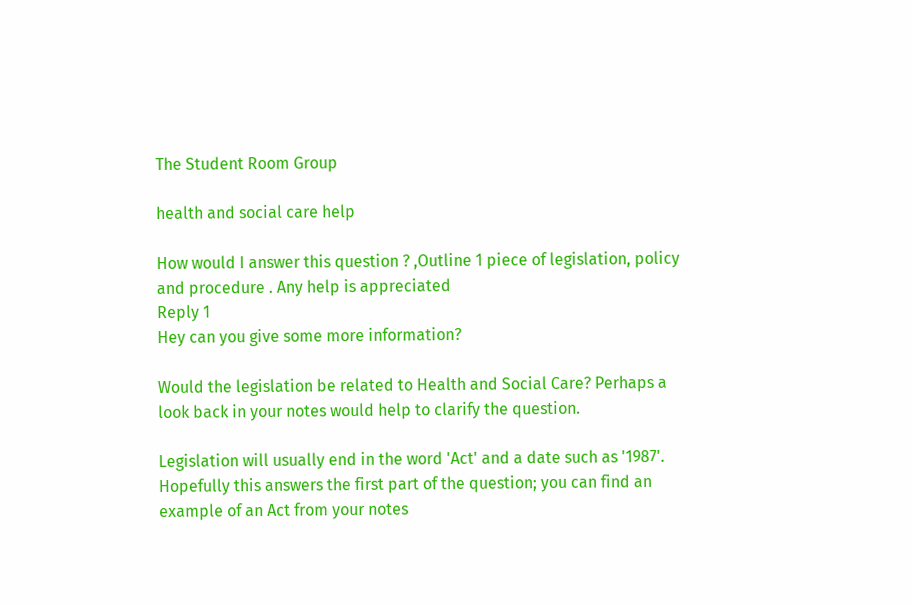The Student Room Group

health and social care help

How would I answer this question ? ,Outline 1 piece of legislation, policy and procedure . Any help is appreciated
Reply 1
Hey can you give some more information?

Would the legislation be related to Health and Social Care? Perhaps a look back in your notes would help to clarify the question.

Legislation will usually end in the word 'Act' and a date such as '1987'. Hopefully this answers the first part of the question; you can find an example of an Act from your notes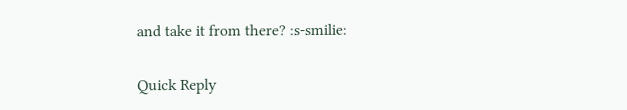and take it from there? :s-smilie:

Quick Reply